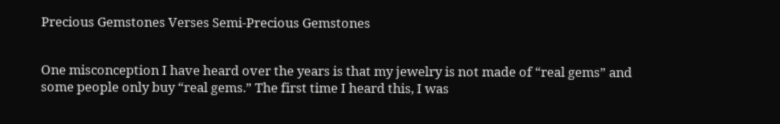Precious Gemstones Verses Semi-Precious Gemstones


One misconception I have heard over the years is that my jewelry is not made of “real gems” and some people only buy “real gems.” The first time I heard this, I was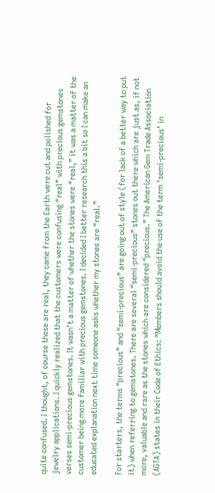quite confused. I thought, of course these are real, they came from the Earth were cut and polished for jewelry applications. I quickly realized that the customers were confusing “real” with precious gemstones verses semi-precious gemstones. It wasn’t a matter of whether the stones were “real,” it was a matter of the customer being more familiar with precious gemstones. I decided I better research this a bit so I can make an educated explanation next time someone asks whether my stones are “real.”

For starters, the terms “precious” and “semi-precious” are going out of style (for lack of a better way to put it) when referring to gemstones. There are several “semi-precious” stones out there which are just as, if not more, valuable and rare as the stones which are considered “precious.” The American Gem Trade Association (AGTA) states in their Code of Ethics: “Members should avoid the use of the term ‘semi-precious’ in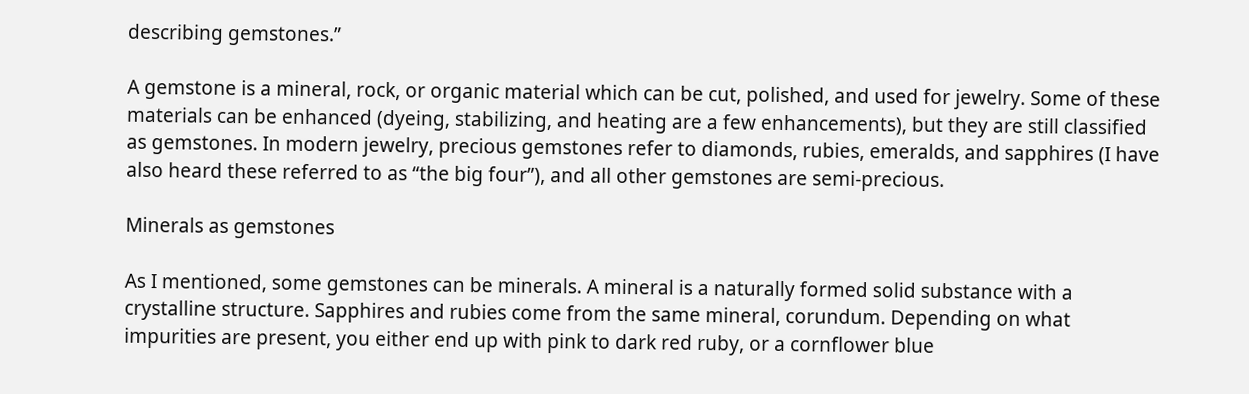describing gemstones.”

A gemstone is a mineral, rock, or organic material which can be cut, polished, and used for jewelry. Some of these materials can be enhanced (dyeing, stabilizing, and heating are a few enhancements), but they are still classified as gemstones. In modern jewelry, precious gemstones refer to diamonds, rubies, emeralds, and sapphires (I have also heard these referred to as “the big four”), and all other gemstones are semi-precious.

Minerals as gemstones

As I mentioned, some gemstones can be minerals. A mineral is a naturally formed solid substance with a crystalline structure. Sapphires and rubies come from the same mineral, corundum. Depending on what impurities are present, you either end up with pink to dark red ruby, or a cornflower blue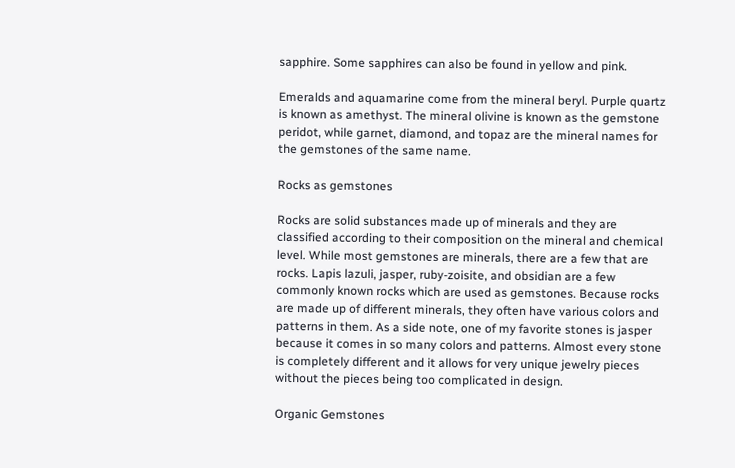sapphire. Some sapphires can also be found in yellow and pink.

Emeralds and aquamarine come from the mineral beryl. Purple quartz is known as amethyst. The mineral olivine is known as the gemstone peridot, while garnet, diamond, and topaz are the mineral names for the gemstones of the same name.

Rocks as gemstones

Rocks are solid substances made up of minerals and they are classified according to their composition on the mineral and chemical level. While most gemstones are minerals, there are a few that are rocks. Lapis lazuli, jasper, ruby-zoisite, and obsidian are a few commonly known rocks which are used as gemstones. Because rocks are made up of different minerals, they often have various colors and patterns in them. As a side note, one of my favorite stones is jasper because it comes in so many colors and patterns. Almost every stone is completely different and it allows for very unique jewelry pieces without the pieces being too complicated in design.

Organic Gemstones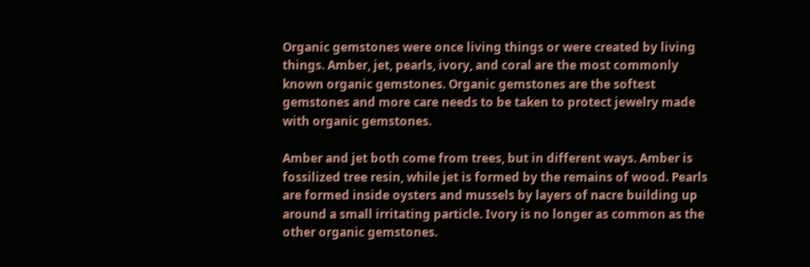Organic gemstones were once living things or were created by living things. Amber, jet, pearls, ivory, and coral are the most commonly known organic gemstones. Organic gemstones are the softest gemstones and more care needs to be taken to protect jewelry made with organic gemstones.

Amber and jet both come from trees, but in different ways. Amber is fossilized tree resin, while jet is formed by the remains of wood. Pearls are formed inside oysters and mussels by layers of nacre building up around a small irritating particle. Ivory is no longer as common as the other organic gemstones.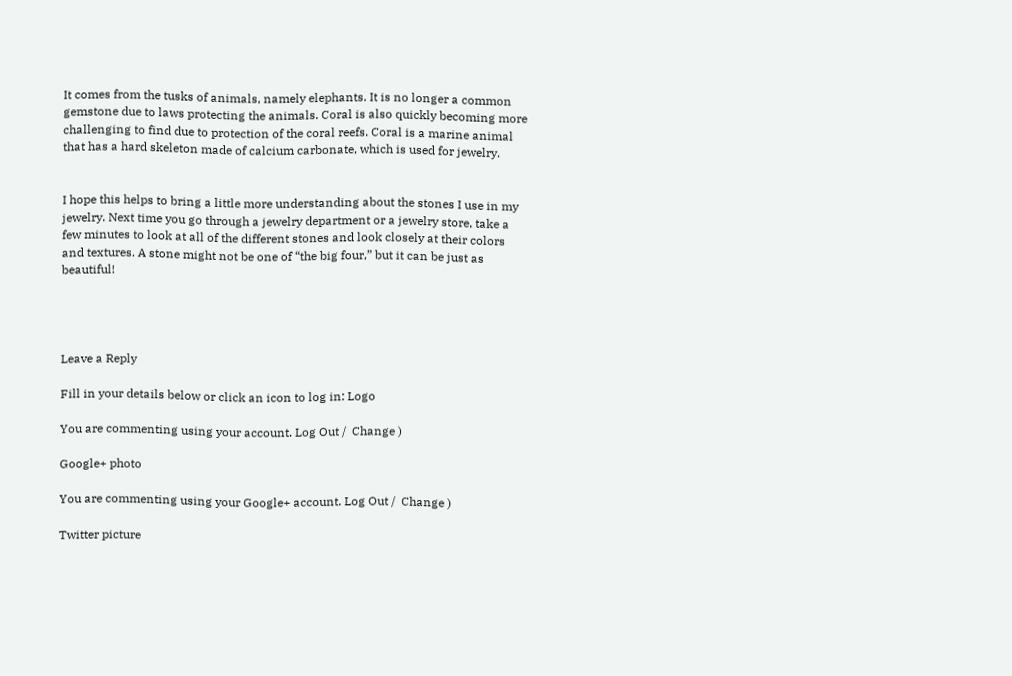It comes from the tusks of animals, namely elephants. It is no longer a common gemstone due to laws protecting the animals. Coral is also quickly becoming more challenging to find due to protection of the coral reefs. Coral is a marine animal that has a hard skeleton made of calcium carbonate, which is used for jewelry.


I hope this helps to bring a little more understanding about the stones I use in my jewelry. Next time you go through a jewelry department or a jewelry store, take a few minutes to look at all of the different stones and look closely at their colors and textures. A stone might not be one of “the big four,” but it can be just as beautiful!




Leave a Reply

Fill in your details below or click an icon to log in: Logo

You are commenting using your account. Log Out /  Change )

Google+ photo

You are commenting using your Google+ account. Log Out /  Change )

Twitter picture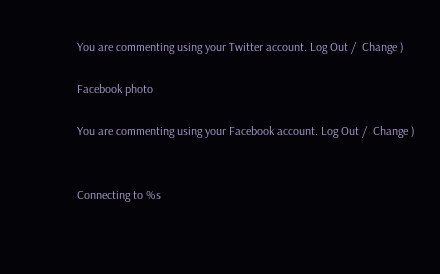You are commenting using your Twitter account. Log Out /  Change )

Facebook photo

You are commenting using your Facebook account. Log Out /  Change )


Connecting to %s